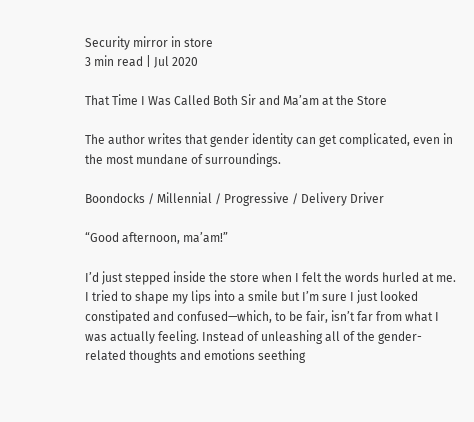Security mirror in store
3 min read | Jul 2020

That Time I Was Called Both Sir and Ma’am at the Store

The author writes that gender identity can get complicated, even in the most mundane of surroundings.

Boondocks / Millennial / Progressive / Delivery Driver

“Good afternoon, ma’am!”

I’d just stepped inside the store when I felt the words hurled at me. I tried to shape my lips into a smile but I’m sure I just looked constipated and confused—which, to be fair, isn’t far from what I was actually feeling. Instead of unleashing all of the gender-related thoughts and emotions seething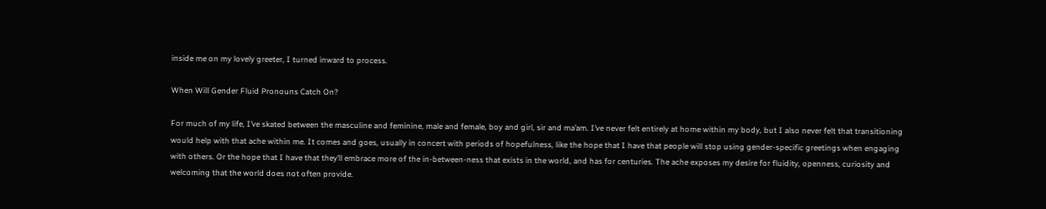inside me on my lovely greeter, I turned inward to process.

When Will Gender Fluid Pronouns Catch On?

For much of my life, I’ve skated between the masculine and feminine, male and female, boy and girl, sir and ma’am. I’ve never felt entirely at home within my body, but I also never felt that transitioning would help with that ache within me. It comes and goes, usually in concert with periods of hopefulness, like the hope that I have that people will stop using gender-specific greetings when engaging with others. Or the hope that I have that they’ll embrace more of the in-between-ness that exists in the world, and has for centuries. The ache exposes my desire for fluidity, openness, curiosity and welcoming that the world does not often provide.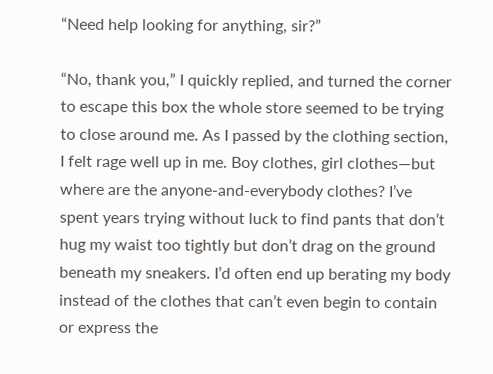“Need help looking for anything, sir?”

“No, thank you,” I quickly replied, and turned the corner to escape this box the whole store seemed to be trying to close around me. As I passed by the clothing section, I felt rage well up in me. Boy clothes, girl clothes—but where are the anyone-and-everybody clothes? I’ve spent years trying without luck to find pants that don’t hug my waist too tightly but don’t drag on the ground beneath my sneakers. I’d often end up berating my body instead of the clothes that can’t even begin to contain or express the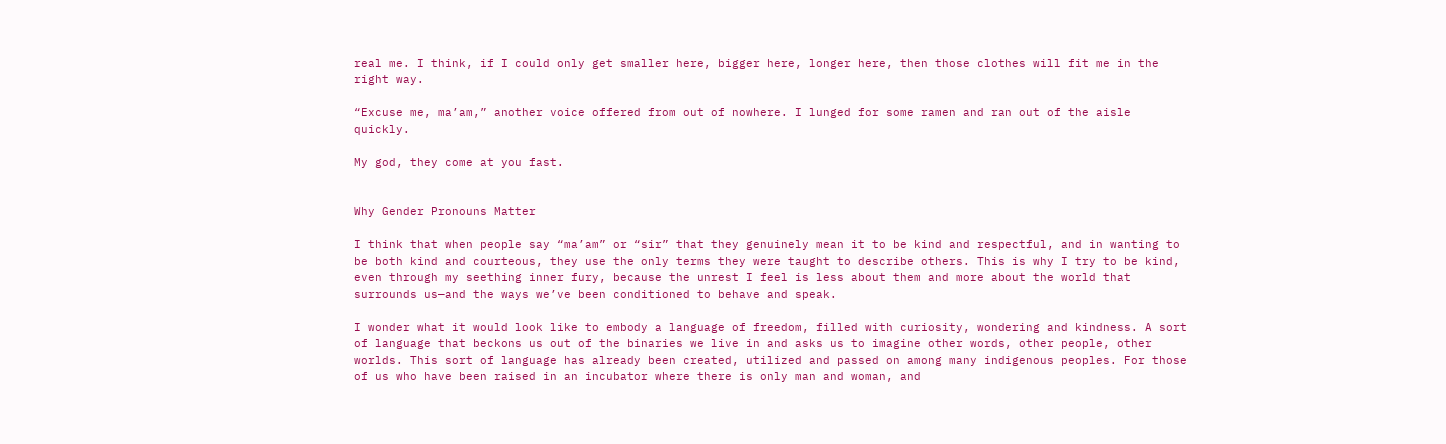real me. I think, if I could only get smaller here, bigger here, longer here, then those clothes will fit me in the right way.

“Excuse me, ma’am,” another voice offered from out of nowhere. I lunged for some ramen and ran out of the aisle quickly.

My god, they come at you fast.


Why Gender Pronouns Matter

I think that when people say “ma’am” or “sir” that they genuinely mean it to be kind and respectful, and in wanting to be both kind and courteous, they use the only terms they were taught to describe others. This is why I try to be kind, even through my seething inner fury, because the unrest I feel is less about them and more about the world that surrounds us—and the ways we’ve been conditioned to behave and speak.

I wonder what it would look like to embody a language of freedom, filled with curiosity, wondering and kindness. A sort of language that beckons us out of the binaries we live in and asks us to imagine other words, other people, other worlds. This sort of language has already been created, utilized and passed on among many indigenous peoples. For those of us who have been raised in an incubator where there is only man and woman, and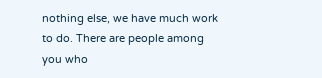nothing else, we have much work to do. There are people among you who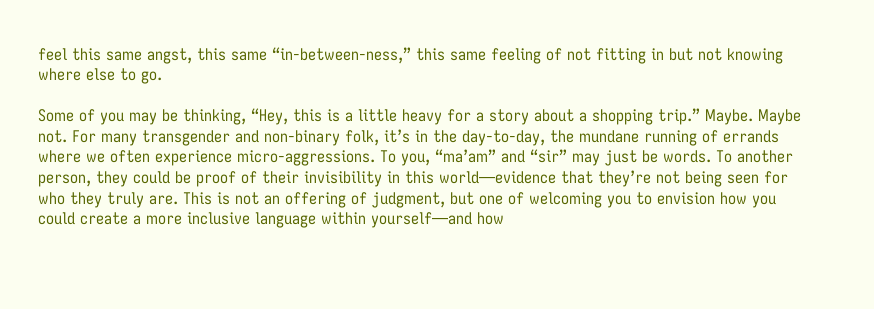feel this same angst, this same “in-between-ness,” this same feeling of not fitting in but not knowing where else to go.

Some of you may be thinking, “Hey, this is a little heavy for a story about a shopping trip.” Maybe. Maybe not. For many transgender and non-binary folk, it’s in the day-to-day, the mundane running of errands where we often experience micro-aggressions. To you, “ma’am” and “sir” may just be words. To another person, they could be proof of their invisibility in this world—evidence that they’re not being seen for who they truly are. This is not an offering of judgment, but one of welcoming you to envision how you could create a more inclusive language within yourself—and how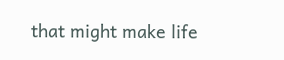that might make life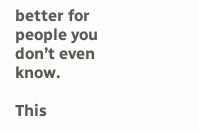better for people you don’t even know.

This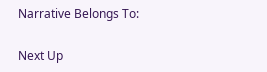Narrative Belongs To:

Next Up